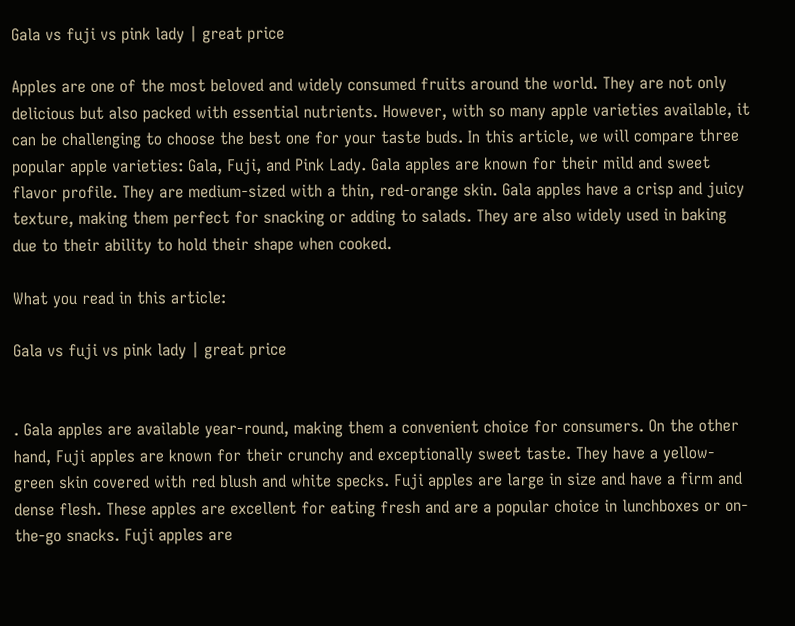Gala vs fuji vs pink lady | great price

Apples are one of the most beloved and widely consumed fruits around the world. They are not only delicious but also packed with essential nutrients. However, with so many apple varieties available, it can be challenging to choose the best one for your taste buds. In this article, we will compare three popular apple varieties: Gala, Fuji, and Pink Lady. Gala apples are known for their mild and sweet flavor profile. They are medium-sized with a thin, red-orange skin. Gala apples have a crisp and juicy texture, making them perfect for snacking or adding to salads. They are also widely used in baking due to their ability to hold their shape when cooked.

What you read in this article:

Gala vs fuji vs pink lady | great price


. Gala apples are available year-round, making them a convenient choice for consumers. On the other hand, Fuji apples are known for their crunchy and exceptionally sweet taste. They have a yellow-green skin covered with red blush and white specks. Fuji apples are large in size and have a firm and dense flesh. These apples are excellent for eating fresh and are a popular choice in lunchboxes or on-the-go snacks. Fuji apples are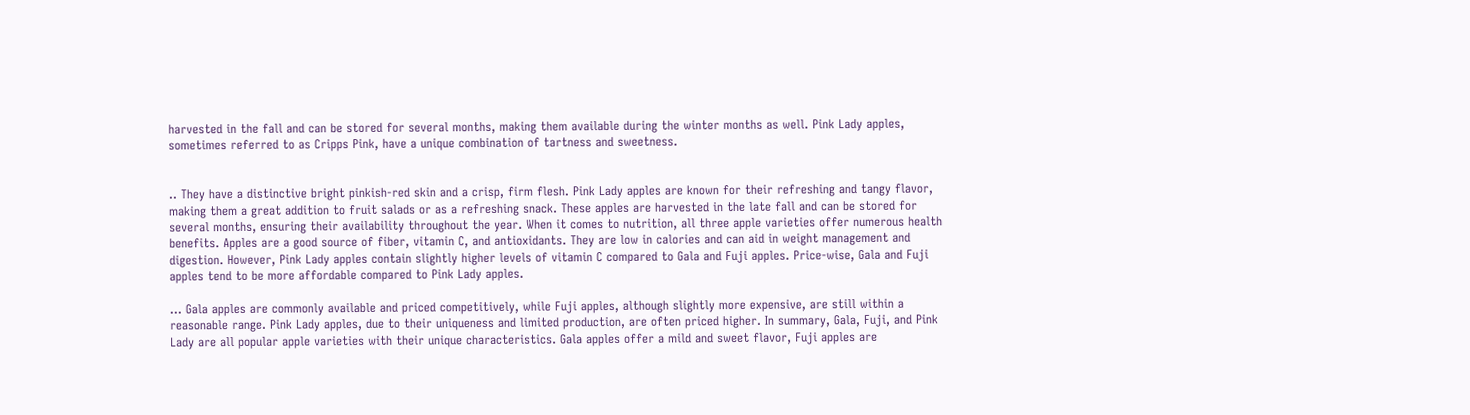harvested in the fall and can be stored for several months, making them available during the winter months as well. Pink Lady apples, sometimes referred to as Cripps Pink, have a unique combination of tartness and sweetness.


.. They have a distinctive bright pinkish-red skin and a crisp, firm flesh. Pink Lady apples are known for their refreshing and tangy flavor, making them a great addition to fruit salads or as a refreshing snack. These apples are harvested in the late fall and can be stored for several months, ensuring their availability throughout the year. When it comes to nutrition, all three apple varieties offer numerous health benefits. Apples are a good source of fiber, vitamin C, and antioxidants. They are low in calories and can aid in weight management and digestion. However, Pink Lady apples contain slightly higher levels of vitamin C compared to Gala and Fuji apples. Price-wise, Gala and Fuji apples tend to be more affordable compared to Pink Lady apples.

... Gala apples are commonly available and priced competitively, while Fuji apples, although slightly more expensive, are still within a reasonable range. Pink Lady apples, due to their uniqueness and limited production, are often priced higher. In summary, Gala, Fuji, and Pink Lady are all popular apple varieties with their unique characteristics. Gala apples offer a mild and sweet flavor, Fuji apples are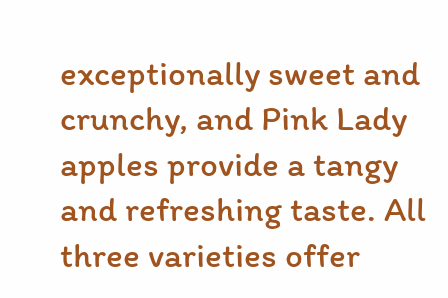exceptionally sweet and crunchy, and Pink Lady apples provide a tangy and refreshing taste. All three varieties offer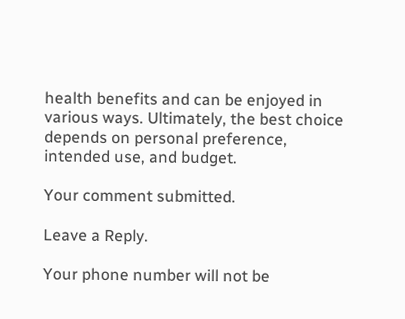health benefits and can be enjoyed in various ways. Ultimately, the best choice depends on personal preference, intended use, and budget.

Your comment submitted.

Leave a Reply.

Your phone number will not be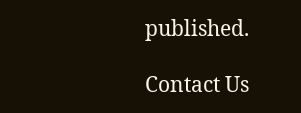published.

Contact Us